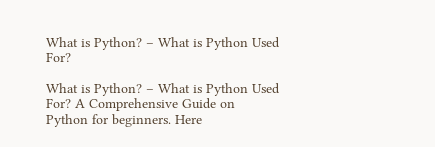What is Python? – What is Python Used For?

What is Python? – What is Python Used For? A Comprehensive Guide on Python for beginners. Here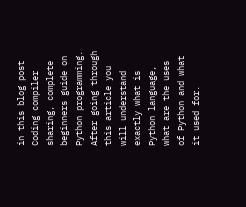in this blog post Coding compiler sharing, complete beginners guide on Python programming. After going through this article you will understand exactly what is Python language, what are the uses of Python and what it used for.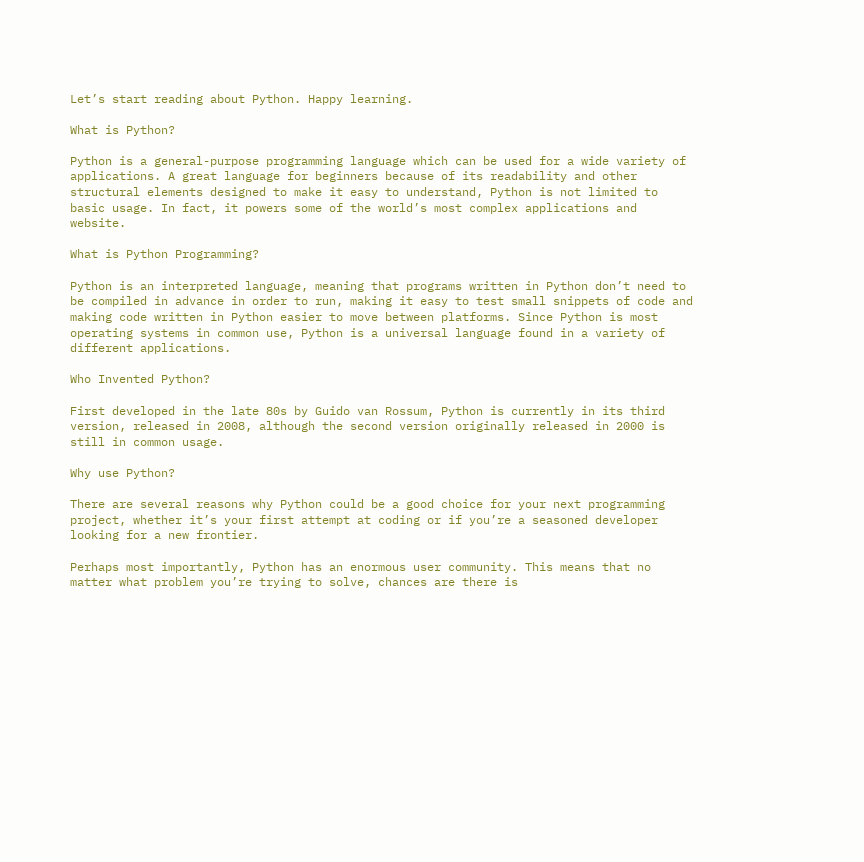Let’s start reading about Python. Happy learning.

What is Python?

Python is a general-purpose programming language which can be used for a wide variety of applications. A great language for beginners because of its readability and other structural elements designed to make it easy to understand, Python is not limited to basic usage. In fact, it powers some of the world’s most complex applications and website.

What is Python Programming?

Python is an interpreted language, meaning that programs written in Python don’t need to be compiled in advance in order to run, making it easy to test small snippets of code and making code written in Python easier to move between platforms. Since Python is most operating systems in common use, Python is a universal language found in a variety of different applications.

Who Invented Python?

First developed in the late 80s by Guido van Rossum, Python is currently in its third version, released in 2008, although the second version originally released in 2000 is still in common usage.

Why use Python?

There are several reasons why Python could be a good choice for your next programming project, whether it’s your first attempt at coding or if you’re a seasoned developer looking for a new frontier.

Perhaps most importantly, Python has an enormous user community. This means that no matter what problem you’re trying to solve, chances are there is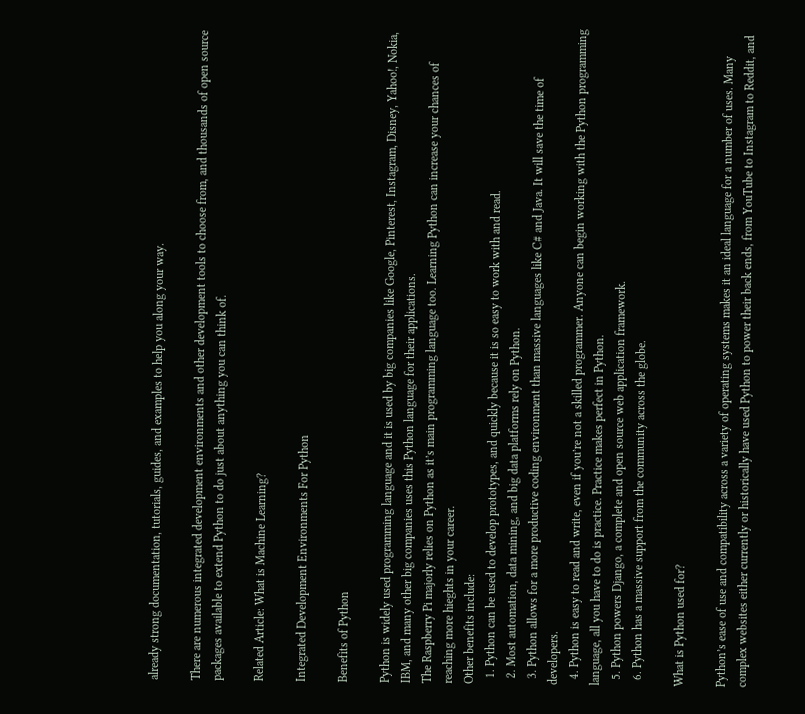already strong documentation, tutorials, guides, and examples to help you along your way.

There are numerous integrated development environments and other development tools to choose from, and thousands of open source packages available to extend Python to do just about anything you can think of.

Related Article: What is Machine Learning?

Integrated Development Environments For Python

Benefits of Python

Python is widely used programming language and it is used by big companies like Google, Pinterest, Instagram, Disney, Yahoo!, Nokia, IBM, and many other big companies uses this Python language for their applications.
The Raspberry Pi majorly relies on Python as it’s main programming language too. Learning Python can increase your chances of reaching more hieghts in your career.
Other benefits include:
  1. Python can be used to develop prototypes, and quickly because it is so easy to work with and read.
  2. Most automation, data mining, and big data platforms rely on Python.
  3. Python allows for a more productive coding environment than massive languages like C# and Java. It will save the time of developers.
  4. Python is easy to read and write, even if you’re not a skilled programmer. Anyone can begin working with the Python programming language, all you have to do is practice. Practice makes perfect in Python.
  5. Python powers Django, a complete and open source web application framework.
  6. Python has a massive support from the community across the globe.

What is Python used for?

Python’s ease of use and compatibility across a variety of operating systems makes it an ideal language for a number of uses. Many complex websites either currently or historically have used Python to power their back ends, from YouTube to Instagram to Reddit, and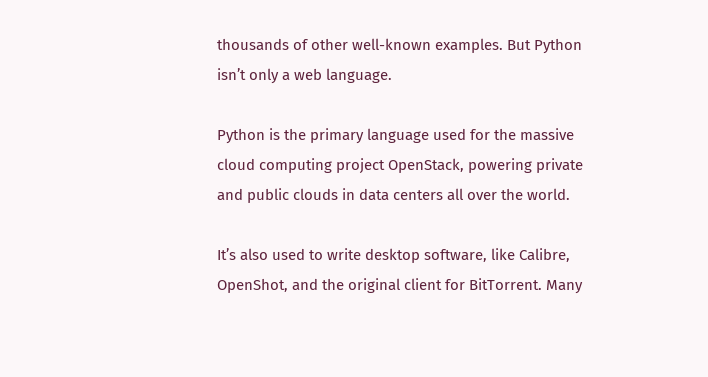thousands of other well-known examples. But Python isn’t only a web language.

Python is the primary language used for the massive cloud computing project OpenStack, powering private and public clouds in data centers all over the world.

It’s also used to write desktop software, like Calibre, OpenShot, and the original client for BitTorrent. Many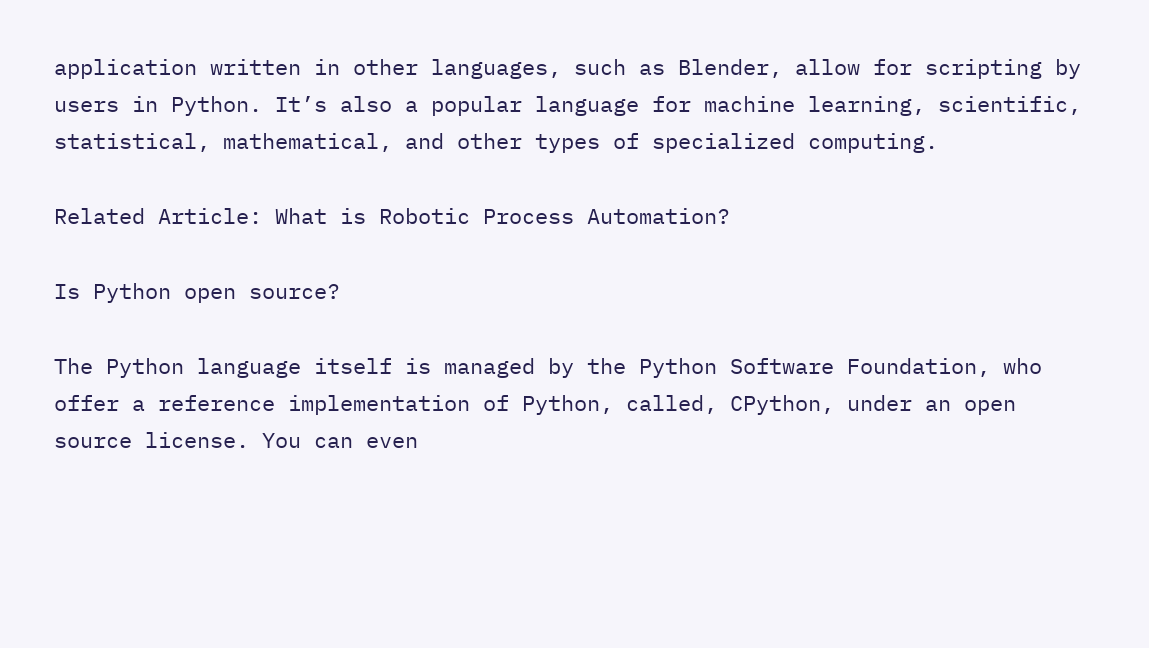application written in other languages, such as Blender, allow for scripting by users in Python. It’s also a popular language for machine learning, scientific, statistical, mathematical, and other types of specialized computing.

Related Article: What is Robotic Process Automation?

Is Python open source?

The Python language itself is managed by the Python Software Foundation, who offer a reference implementation of Python, called, CPython, under an open source license. You can even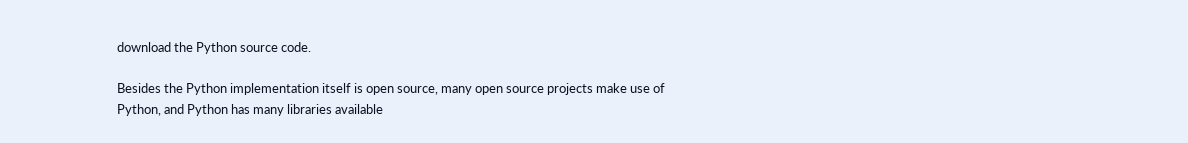download the Python source code.

Besides the Python implementation itself is open source, many open source projects make use of Python, and Python has many libraries available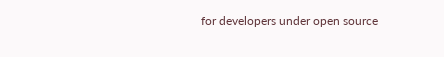for developers under open source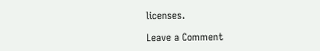licenses.

Leave a Comment